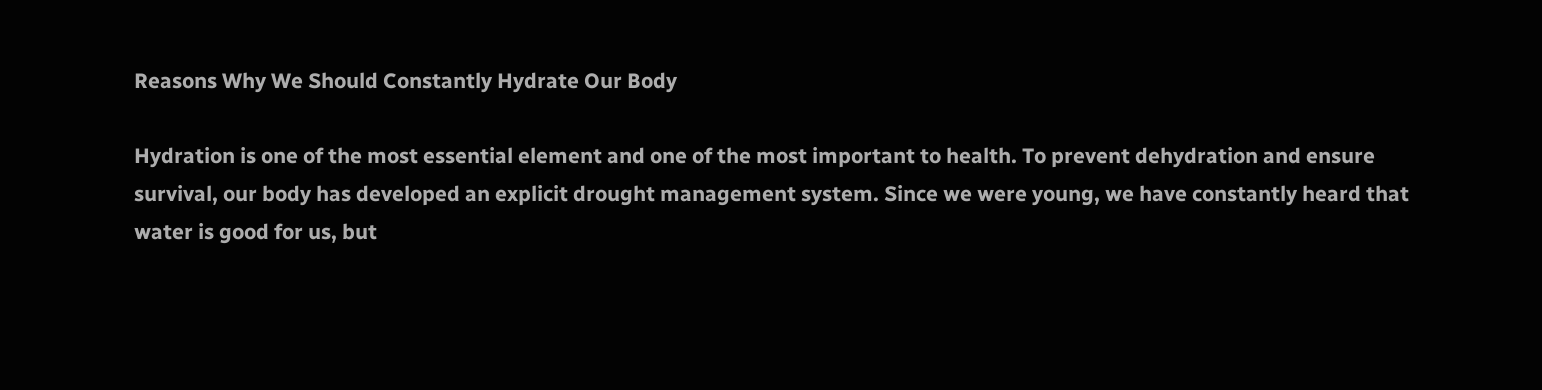Reasons Why We Should Constantly Hydrate Our Body

Hydration is one of the most essential element and one of the most important to health. To prevent dehydration and ensure survival, our body has developed an explicit drought management system. Since we were young, we have constantly heard that water is good for us, but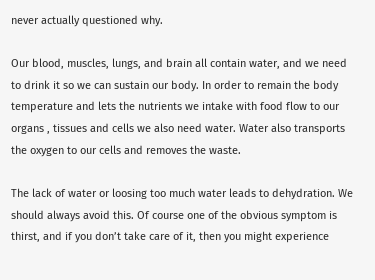never actually questioned why.

Our blood, muscles, lungs, and brain all contain water, and we need to drink it so we can sustain our body. In order to remain the body temperature and lets the nutrients we intake with food flow to our organs , tissues and cells we also need water. Water also transports the oxygen to our cells and removes the waste.

The lack of water or loosing too much water leads to dehydration. We should always avoid this. Of course one of the obvious symptom is thirst, and if you don’t take care of it, then you might experience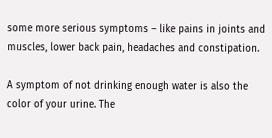some more serious symptoms – like pains in joints and muscles, lower back pain, headaches and constipation.

A symptom of not drinking enough water is also the color of your urine. The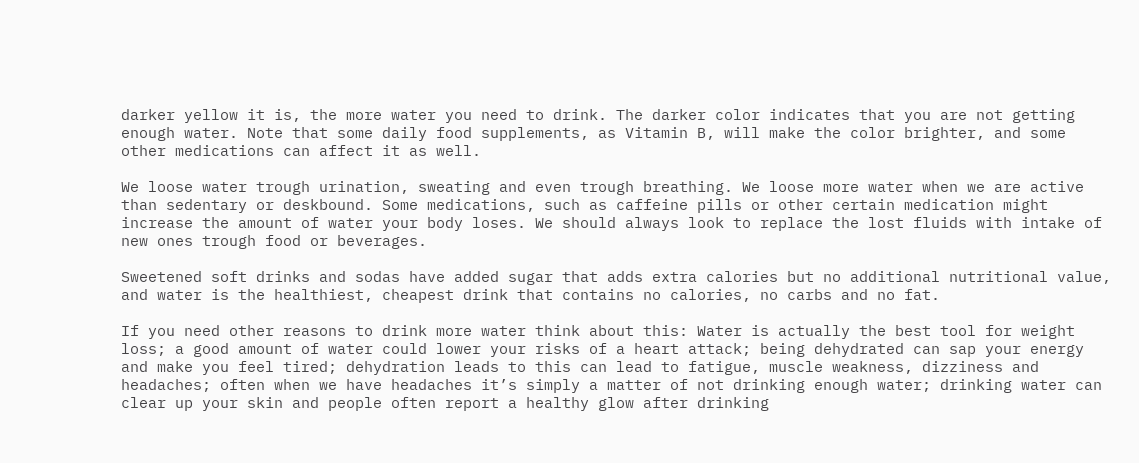darker yellow it is, the more water you need to drink. The darker color indicates that you are not getting enough water. Note that some daily food supplements, as Vitamin B, will make the color brighter, and some other medications can affect it as well.

We loose water trough urination, sweating and even trough breathing. We loose more water when we are active than sedentary or deskbound. Some medications, such as caffeine pills or other certain medication might increase the amount of water your body loses. We should always look to replace the lost fluids with intake of new ones trough food or beverages.

Sweetened soft drinks and sodas have added sugar that adds extra calories but no additional nutritional value, and water is the healthiest, cheapest drink that contains no calories, no carbs and no fat.

If you need other reasons to drink more water think about this: Water is actually the best tool for weight loss; a good amount of water could lower your risks of a heart attack; being dehydrated can sap your energy and make you feel tired; dehydration leads to this can lead to fatigue, muscle weakness, dizziness and headaches; often when we have headaches it’s simply a matter of not drinking enough water; drinking water can clear up your skin and people often report a healthy glow after drinking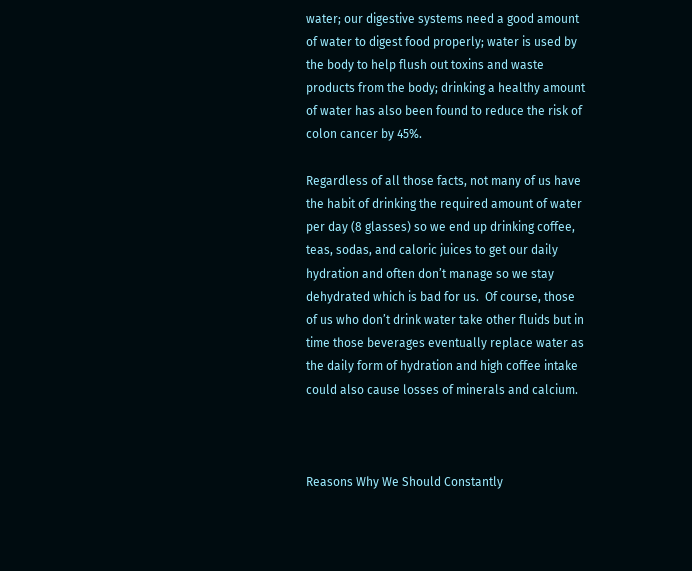water; our digestive systems need a good amount of water to digest food properly; water is used by the body to help flush out toxins and waste products from the body; drinking a healthy amount of water has also been found to reduce the risk of colon cancer by 45%.

Regardless of all those facts, not many of us have the habit of drinking the required amount of water per day (8 glasses) so we end up drinking coffee, teas, sodas, and caloric juices to get our daily hydration and often don’t manage so we stay dehydrated which is bad for us.  Of course, those of us who don’t drink water take other fluids but in time those beverages eventually replace water as the daily form of hydration and high coffee intake could also cause losses of minerals and calcium.



Reasons Why We Should Constantly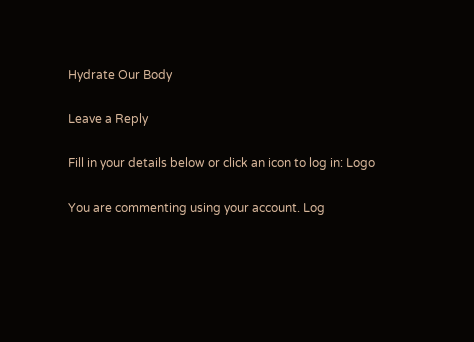Hydrate Our Body

Leave a Reply

Fill in your details below or click an icon to log in: Logo

You are commenting using your account. Log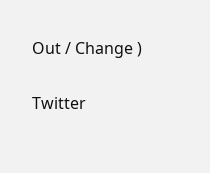Out / Change )

Twitter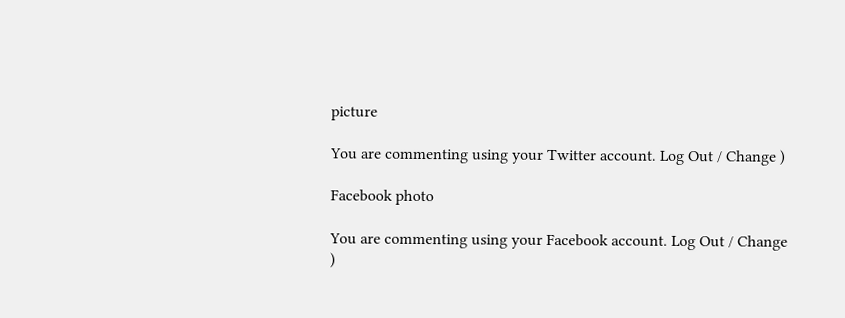picture

You are commenting using your Twitter account. Log Out / Change )

Facebook photo

You are commenting using your Facebook account. Log Out / Change )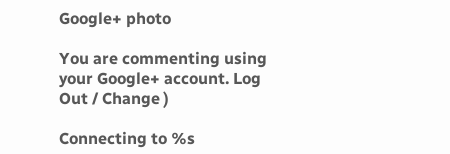Google+ photo

You are commenting using your Google+ account. Log Out / Change )

Connecting to %s